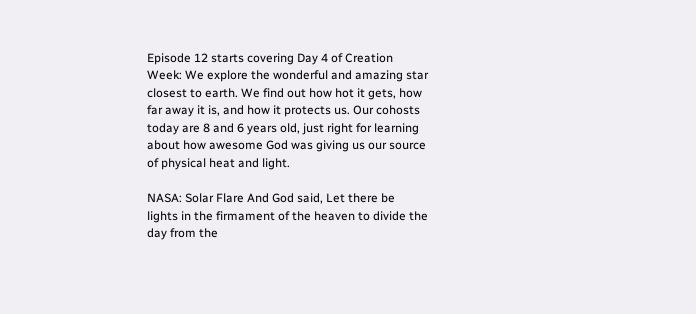Episode 12 starts covering Day 4 of Creation Week: We explore the wonderful and amazing star closest to earth. We find out how hot it gets, how far away it is, and how it protects us. Our cohosts today are 8 and 6 years old, just right for learning about how awesome God was giving us our source of physical heat and light.

NASA: Solar Flare And God said, Let there be lights in the firmament of the heaven to divide the day from the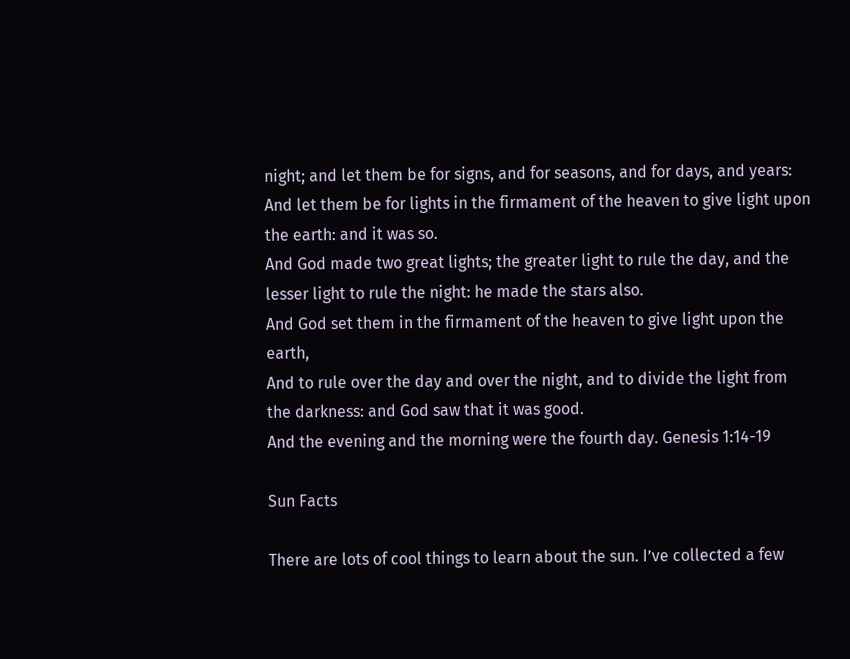night; and let them be for signs, and for seasons, and for days, and years:
And let them be for lights in the firmament of the heaven to give light upon the earth: and it was so.
And God made two great lights; the greater light to rule the day, and the lesser light to rule the night: he made the stars also.
And God set them in the firmament of the heaven to give light upon the earth,
And to rule over the day and over the night, and to divide the light from the darkness: and God saw that it was good.
And the evening and the morning were the fourth day. Genesis 1:14-19

Sun Facts

There are lots of cool things to learn about the sun. I’ve collected a few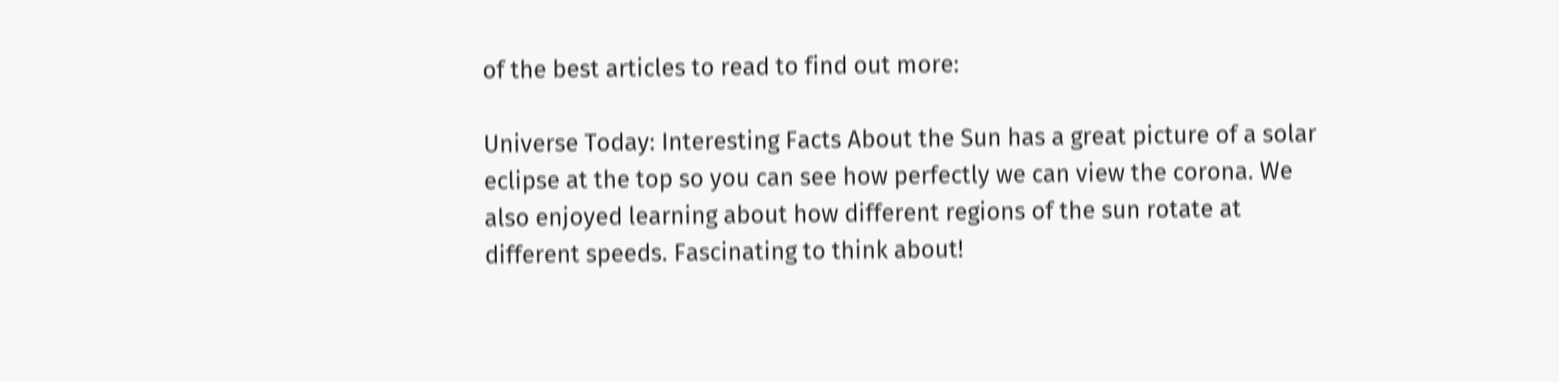of the best articles to read to find out more:

Universe Today: Interesting Facts About the Sun has a great picture of a solar eclipse at the top so you can see how perfectly we can view the corona. We also enjoyed learning about how different regions of the sun rotate at different speeds. Fascinating to think about!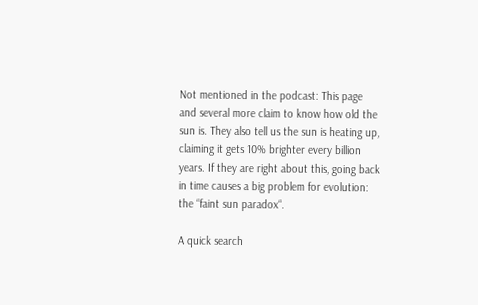Not mentioned in the podcast: This page and several more claim to know how old the sun is. They also tell us the sun is heating up, claiming it gets 10% brighter every billion years. If they are right about this, going back in time causes a big problem for evolution: the “faint sun paradox“.

A quick search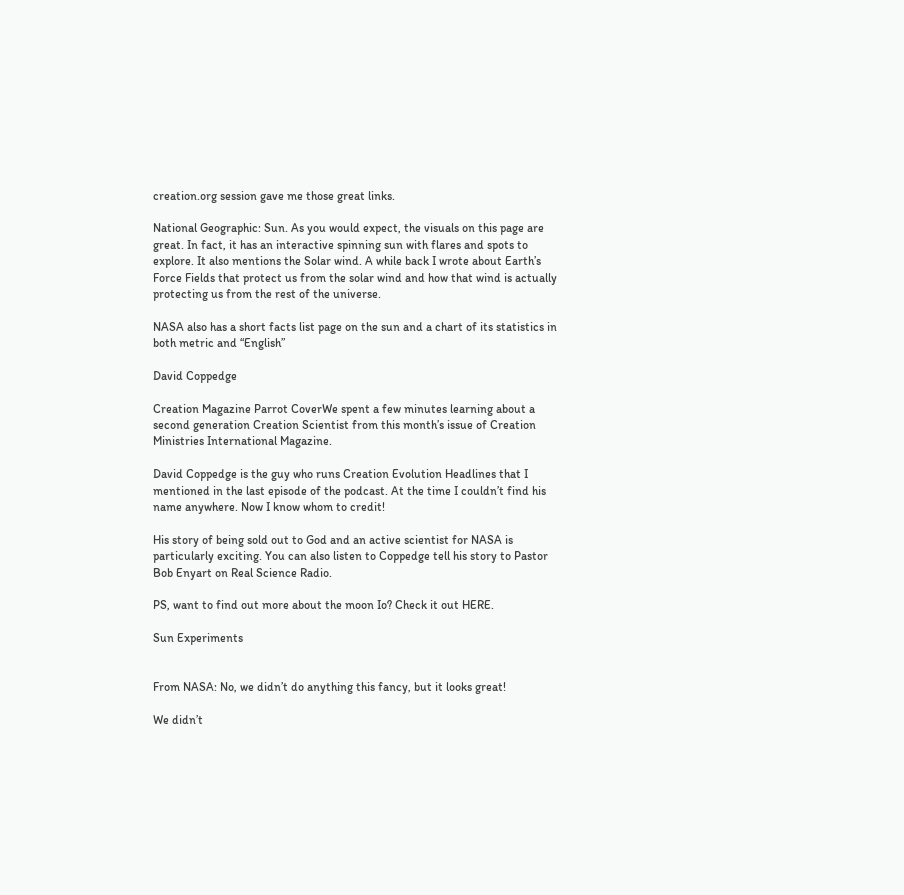creation.org session gave me those great links.

National Geographic: Sun. As you would expect, the visuals on this page are great. In fact, it has an interactive spinning sun with flares and spots to explore. It also mentions the Solar wind. A while back I wrote about Earth’s Force Fields that protect us from the solar wind and how that wind is actually protecting us from the rest of the universe.

NASA also has a short facts list page on the sun and a chart of its statistics in both metric and “English”

David Coppedge

Creation Magazine Parrot CoverWe spent a few minutes learning about a second generation Creation Scientist from this month’s issue of Creation Ministries International Magazine.

David Coppedge is the guy who runs Creation Evolution Headlines that I mentioned in the last episode of the podcast. At the time I couldn’t find his name anywhere. Now I know whom to credit!

His story of being sold out to God and an active scientist for NASA is particularly exciting. You can also listen to Coppedge tell his story to Pastor Bob Enyart on Real Science Radio.

PS, want to find out more about the moon Io? Check it out HERE.

Sun Experiments


From NASA: No, we didn’t do anything this fancy, but it looks great!

We didn’t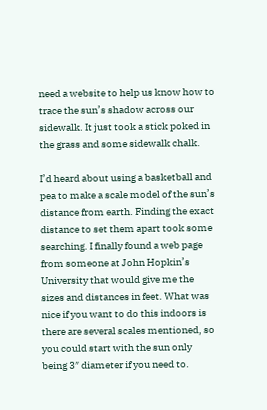need a website to help us know how to trace the sun’s shadow across our sidewalk. It just took a stick poked in the grass and some sidewalk chalk.

I’d heard about using a basketball and pea to make a scale model of the sun’s distance from earth. Finding the exact distance to set them apart took some searching. I finally found a web page from someone at John Hopkin’s University that would give me the sizes and distances in feet. What was nice if you want to do this indoors is there are several scales mentioned, so you could start with the sun only being 3″ diameter if you need to.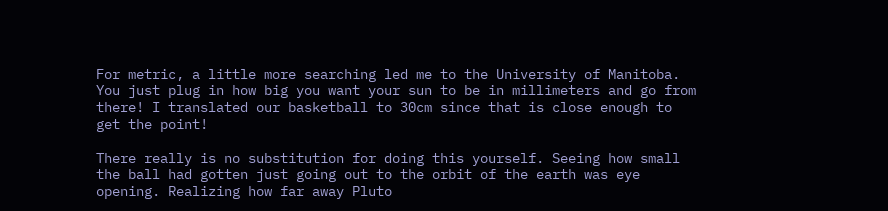For metric, a little more searching led me to the University of Manitoba. You just plug in how big you want your sun to be in millimeters and go from there! I translated our basketball to 30cm since that is close enough to get the point!

There really is no substitution for doing this yourself. Seeing how small the ball had gotten just going out to the orbit of the earth was eye opening. Realizing how far away Pluto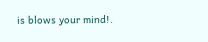is blows your mind!.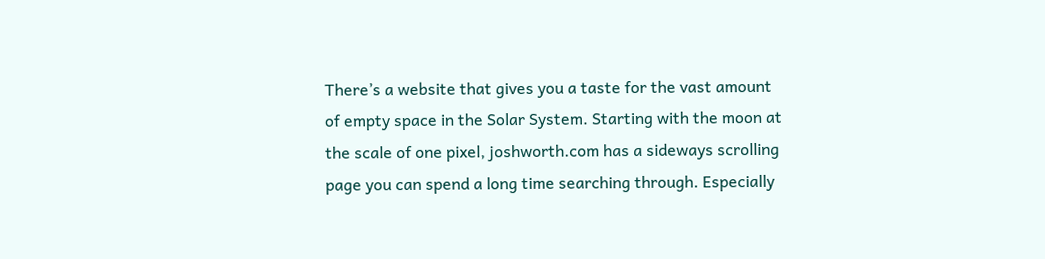There’s a website that gives you a taste for the vast amount of empty space in the Solar System. Starting with the moon at the scale of one pixel, joshworth.com has a sideways scrolling page you can spend a long time searching through. Especially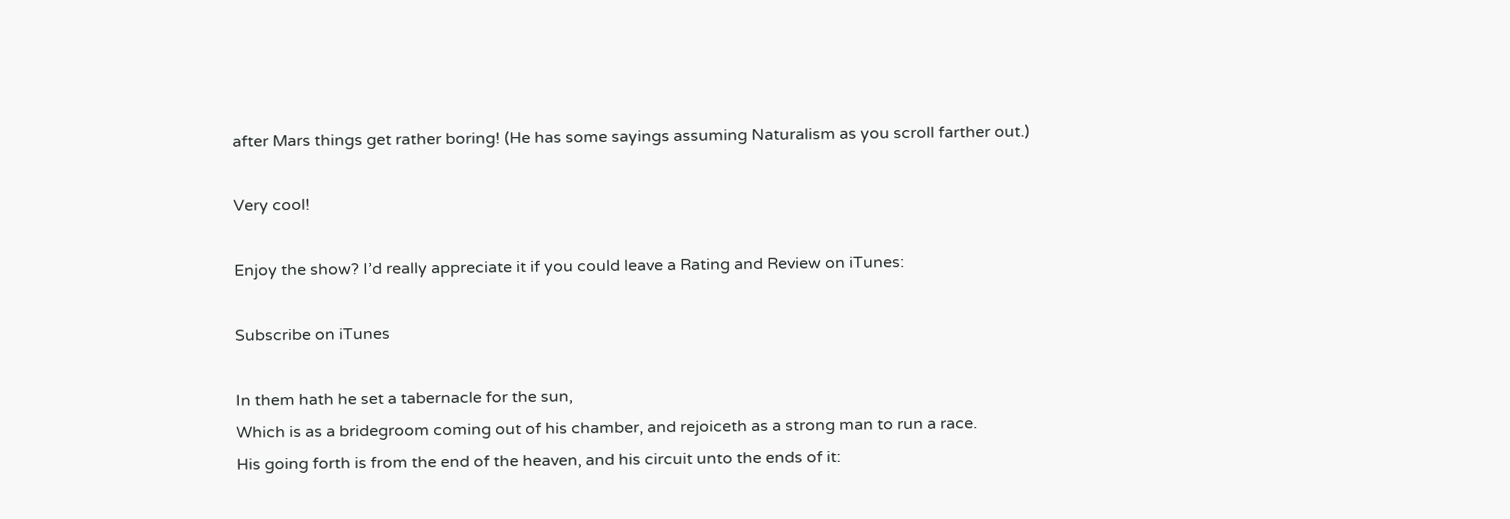after Mars things get rather boring! (He has some sayings assuming Naturalism as you scroll farther out.)

Very cool!

Enjoy the show? I’d really appreciate it if you could leave a Rating and Review on iTunes:

Subscribe on iTunes

In them hath he set a tabernacle for the sun,
Which is as a bridegroom coming out of his chamber, and rejoiceth as a strong man to run a race.
His going forth is from the end of the heaven, and his circuit unto the ends of it: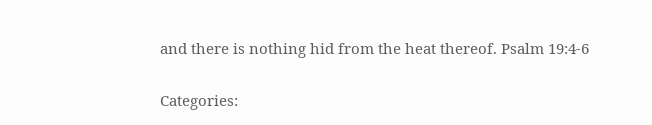and there is nothing hid from the heat thereof. Psalm 19:4-6

Categories: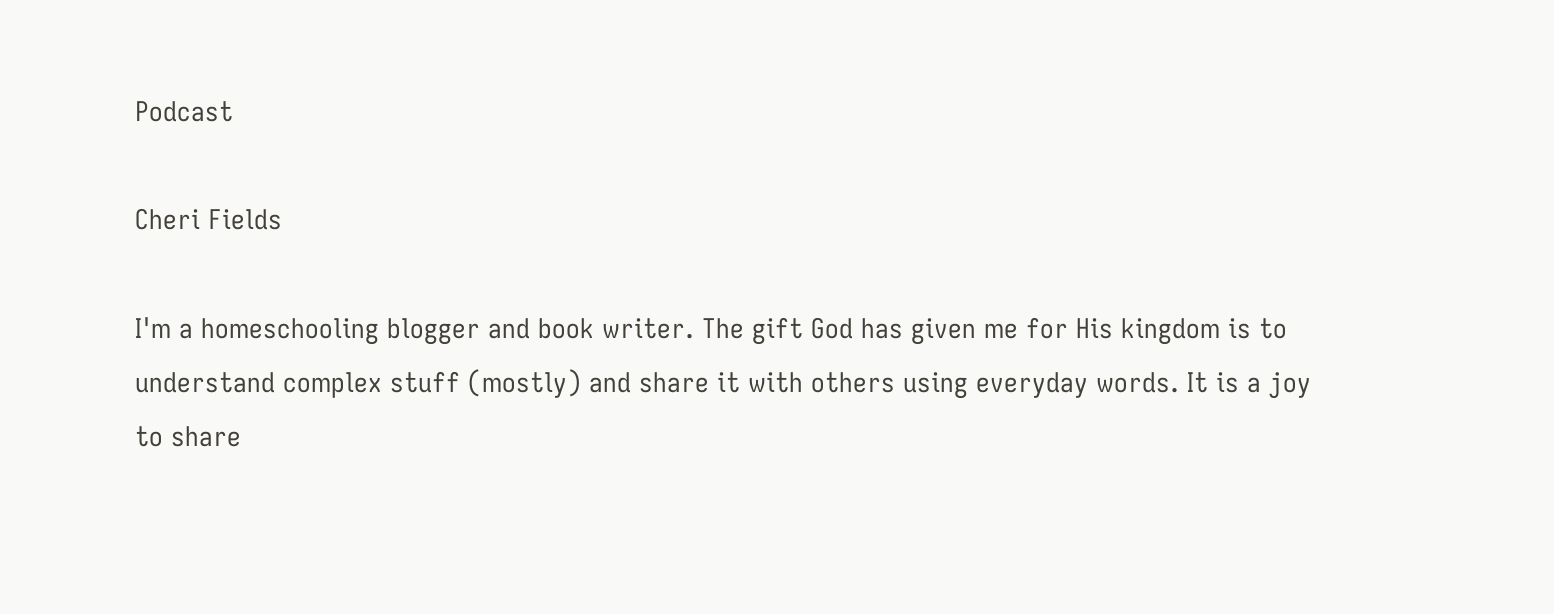Podcast

Cheri Fields

I'm a homeschooling blogger and book writer. The gift God has given me for His kingdom is to understand complex stuff (mostly) and share it with others using everyday words. It is a joy to share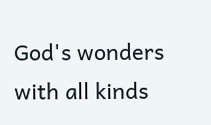God's wonders with all kinds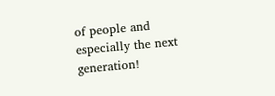of people and especially the next generation!